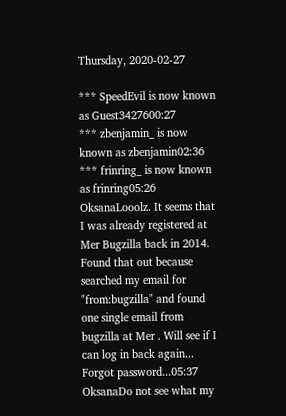Thursday, 2020-02-27

*** SpeedEvil is now known as Guest3427600:27
*** zbenjamin_ is now known as zbenjamin02:36
*** frinring_ is now known as frinring05:26
OksanaLooolz. It seems that I was already registered at Mer Bugzilla back in 2014. Found that out because searched my email for "from:bugzilla" and found one single email from bugzilla at Mer . Will see if I can log in back again... Forgot password...05:37
OksanaDo not see what my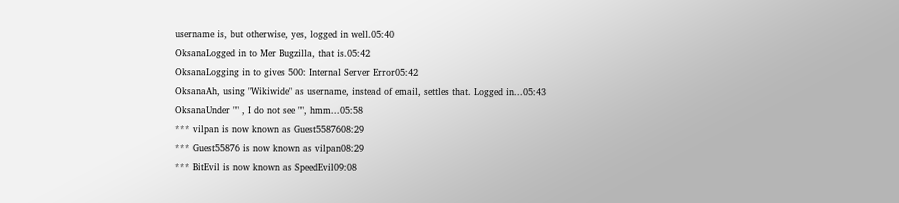username is, but otherwise, yes, logged in well.05:40
OksanaLogged in to Mer Bugzilla, that is.05:42
OksanaLogging in to gives 500: Internal Server Error05:42
OksanaAh, using "Wikiwide" as username, instead of email, settles that. Logged in...05:43
OksanaUnder "" , I do not see "", hmm...05:58
*** vilpan is now known as Guest5587608:29
*** Guest55876 is now known as vilpan08:29
*** BitEvil is now known as SpeedEvil09:08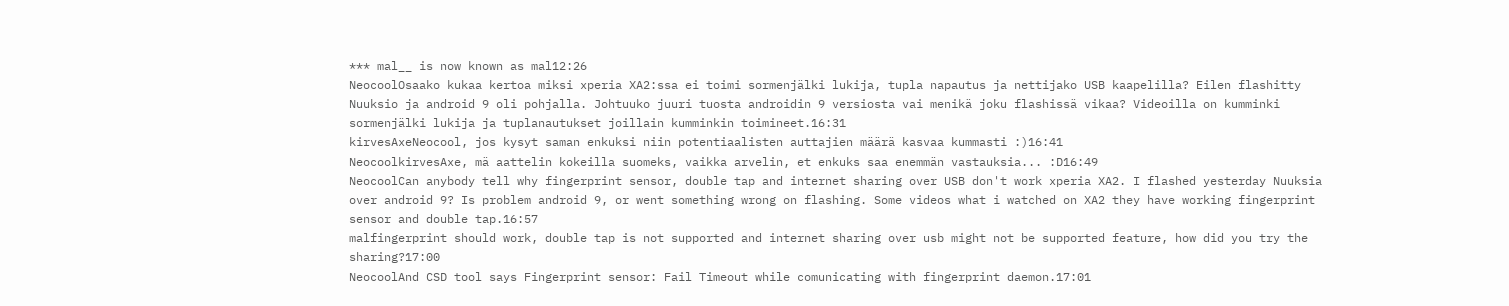*** mal__ is now known as mal12:26
NeocoolOsaako kukaa kertoa miksi xperia XA2:ssa ei toimi sormenjälki lukija, tupla napautus ja nettijako USB kaapelilla? Eilen flashitty Nuuksio ja android 9 oli pohjalla. Johtuuko juuri tuosta androidin 9 versiosta vai menikä joku flashissä vikaa? Videoilla on kumminki sormenjälki lukija ja tuplanautukset joillain kumminkin toimineet.16:31
kirvesAxeNeocool, jos kysyt saman enkuksi niin potentiaalisten auttajien määrä kasvaa kummasti :)16:41
NeocoolkirvesAxe, mä aattelin kokeilla suomeks, vaikka arvelin, et enkuks saa enemmän vastauksia... :D16:49
NeocoolCan anybody tell why fingerprint sensor, double tap and internet sharing over USB don't work xperia XA2. I flashed yesterday Nuuksia over android 9? Is problem android 9, or went something wrong on flashing. Some videos what i watched on XA2 they have working fingerprint sensor and double tap.16:57
malfingerprint should work, double tap is not supported and internet sharing over usb might not be supported feature, how did you try the sharing?17:00
NeocoolAnd CSD tool says Fingerprint sensor: Fail Timeout while comunicating with fingerprint daemon.17:01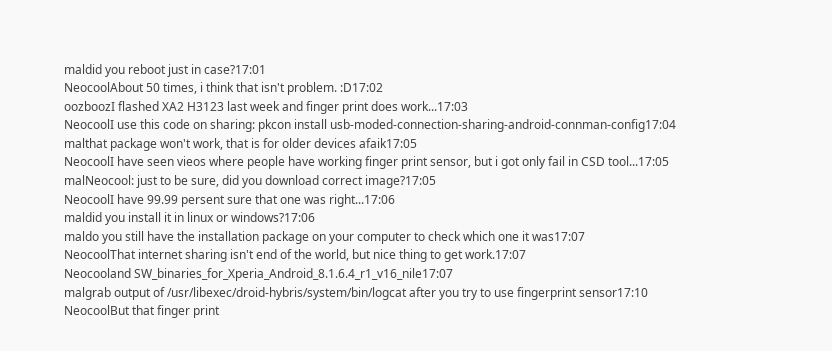maldid you reboot just in case?17:01
NeocoolAbout 50 times, i think that isn't problem. :D17:02
oozboozI flashed XA2 H3123 last week and finger print does work...17:03
NeocoolI use this code on sharing: pkcon install usb-moded-connection-sharing-android-connman-config17:04
malthat package won't work, that is for older devices afaik17:05
NeocoolI have seen vieos where people have working finger print sensor, but i got only fail in CSD tool...17:05
malNeocool: just to be sure, did you download correct image?17:05
NeocoolI have 99.99 persent sure that one was right...17:06
maldid you install it in linux or windows?17:06
maldo you still have the installation package on your computer to check which one it was17:07
NeocoolThat internet sharing isn't end of the world, but nice thing to get work.17:07
Neocooland SW_binaries_for_Xperia_Android_8.1.6.4_r1_v16_nile17:07
malgrab output of /usr/libexec/droid-hybris/system/bin/logcat after you try to use fingerprint sensor17:10
NeocoolBut that finger print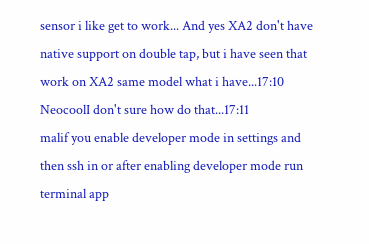sensor i like get to work... And yes XA2 don't have native support on double tap, but i have seen that work on XA2 same model what i have...17:10
NeocoolI don't sure how do that...17:11
malif you enable developer mode in settings and then ssh in or after enabling developer mode run terminal app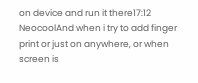on device and run it there17:12
NeocoolAnd when i try to add finger print or just on anywhere, or when screen is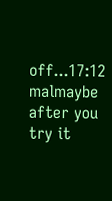off...17:12
malmaybe after you try it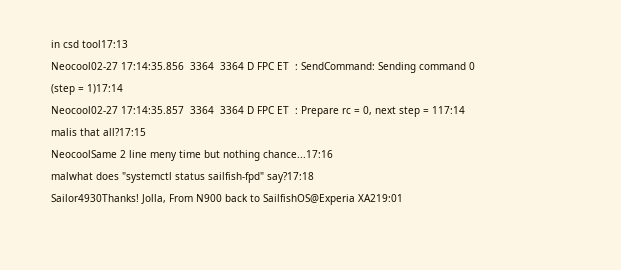in csd tool17:13
Neocool02-27 17:14:35.856  3364  3364 D FPC ET  : SendCommand: Sending command 0 (step = 1)17:14
Neocool02-27 17:14:35.857  3364  3364 D FPC ET  : Prepare rc = 0, next step = 117:14
malis that all?17:15
NeocoolSame 2 line meny time but nothing chance...17:16
malwhat does "systemctl status sailfish-fpd" say?17:18
Sailor4930Thanks! Jolla, From N900 back to SailfishOS@Experia XA219:01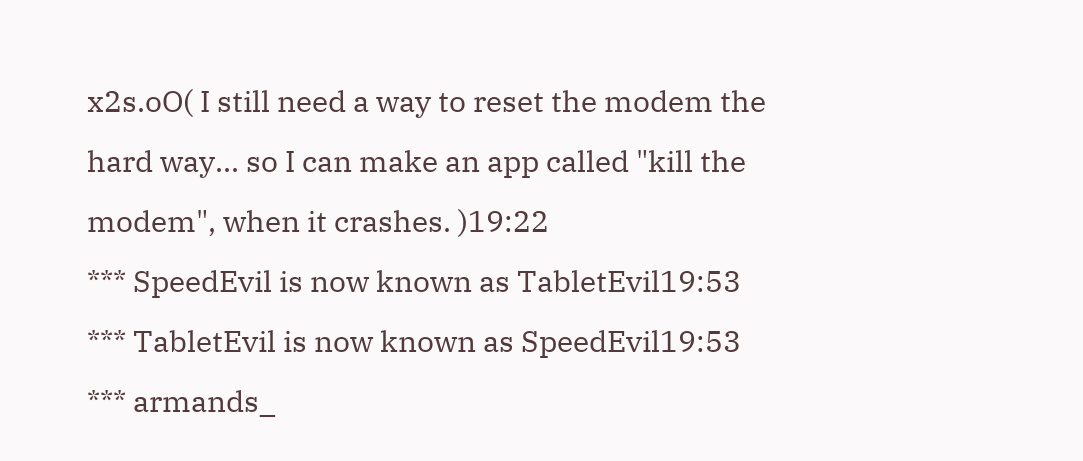x2s.oO( I still need a way to reset the modem the hard way... so I can make an app called "kill the modem", when it crashes. )19:22
*** SpeedEvil is now known as TabletEvil19:53
*** TabletEvil is now known as SpeedEvil19:53
*** armands_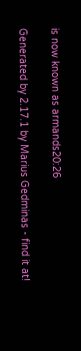is now known as armands20:26

Generated by 2.17.1 by Marius Gedminas - find it at!